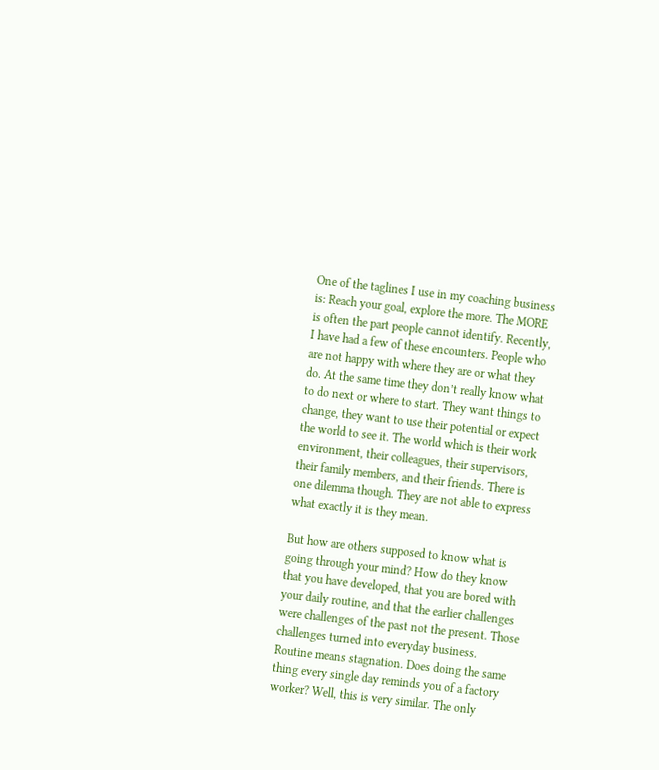One of the taglines I use in my coaching business is: Reach your goal, explore the more. The MORE is often the part people cannot identify. Recently, I have had a few of these encounters. People who are not happy with where they are or what they do. At the same time they don’t really know what to do next or where to start. They want things to change, they want to use their potential or expect the world to see it. The world which is their work environment, their colleagues, their supervisors, their family members, and their friends. There is one dilemma though. They are not able to express what exactly it is they mean.

But how are others supposed to know what is going through your mind? How do they know that you have developed, that you are bored with your daily routine, and that the earlier challenges were challenges of the past not the present. Those challenges turned into everyday business. Routine means stagnation. Does doing the same thing every single day reminds you of a factory worker? Well, this is very similar. The only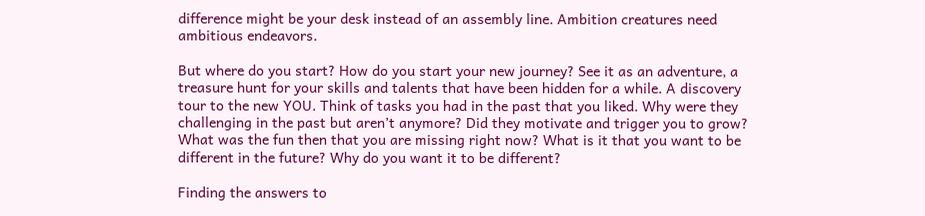difference might be your desk instead of an assembly line. Ambition creatures need ambitious endeavors.

But where do you start? How do you start your new journey? See it as an adventure, a treasure hunt for your skills and talents that have been hidden for a while. A discovery tour to the new YOU. Think of tasks you had in the past that you liked. Why were they challenging in the past but aren’t anymore? Did they motivate and trigger you to grow? What was the fun then that you are missing right now? What is it that you want to be different in the future? Why do you want it to be different?

Finding the answers to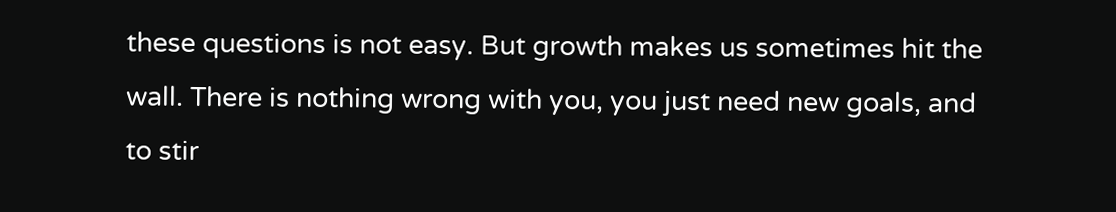these questions is not easy. But growth makes us sometimes hit the wall. There is nothing wrong with you, you just need new goals, and to stir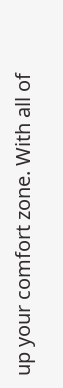up your comfort zone. With all of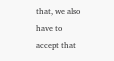that, we also have to accept that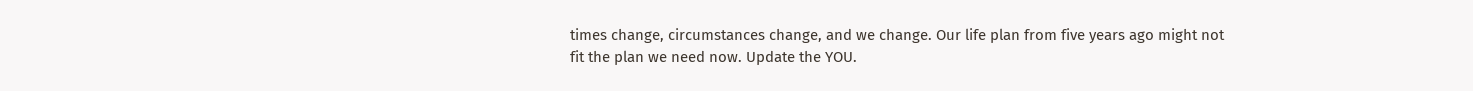times change, circumstances change, and we change. Our life plan from five years ago might not fit the plan we need now. Update the YOU.